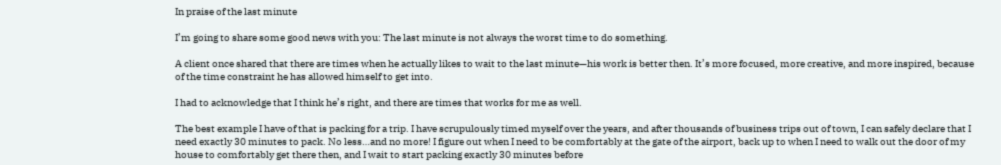In praise of the last minute

I’m going to share some good news with you: The last minute is not always the worst time to do something.

A client once shared that there are times when he actually likes to wait to the last minute—his work is better then. It’s more focused, more creative, and more inspired, because of the time constraint he has allowed himself to get into.

I had to acknowledge that I think he’s right, and there are times that works for me as well.

The best example I have of that is packing for a trip. I have scrupulously timed myself over the years, and after thousands of business trips out of town, I can safely declare that I need exactly 30 minutes to pack. No less…and no more! I figure out when I need to be comfortably at the gate of the airport, back up to when I need to walk out the door of my house to comfortably get there then, and I wait to start packing exactly 30 minutes before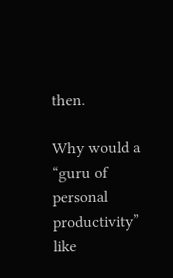then.

Why would a “guru of personal productivity” like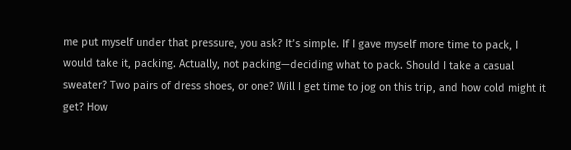me put myself under that pressure, you ask? It’s simple. If I gave myself more time to pack, I would take it, packing. Actually, not packing—deciding what to pack. Should I take a casual sweater? Two pairs of dress shoes, or one? Will I get time to jog on this trip, and how cold might it get? How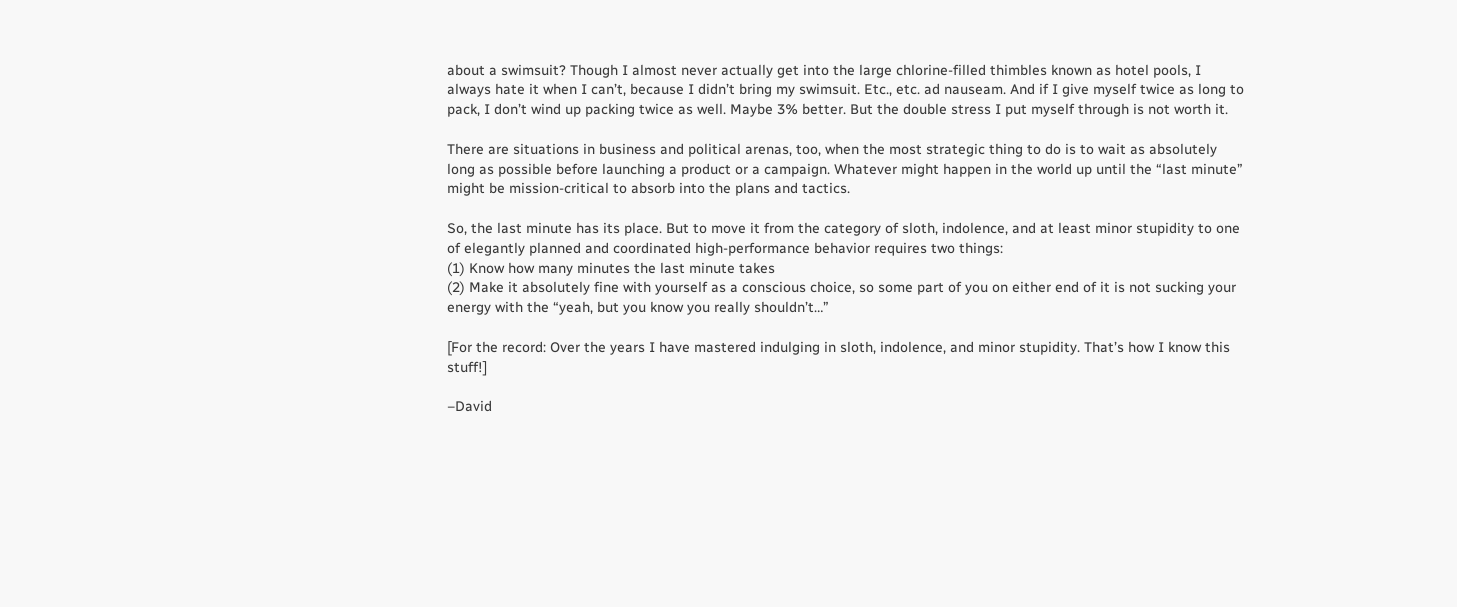about a swimsuit? Though I almost never actually get into the large chlorine-filled thimbles known as hotel pools, I always hate it when I can’t, because I didn’t bring my swimsuit. Etc., etc. ad nauseam. And if I give myself twice as long to pack, I don’t wind up packing twice as well. Maybe 3% better. But the double stress I put myself through is not worth it.

There are situations in business and political arenas, too, when the most strategic thing to do is to wait as absolutely long as possible before launching a product or a campaign. Whatever might happen in the world up until the “last minute” might be mission-critical to absorb into the plans and tactics.

So, the last minute has its place. But to move it from the category of sloth, indolence, and at least minor stupidity to one of elegantly planned and coordinated high-performance behavior requires two things:
(1) Know how many minutes the last minute takes
(2) Make it absolutely fine with yourself as a conscious choice, so some part of you on either end of it is not sucking your energy with the “yeah, but you know you really shouldn’t…”

[For the record: Over the years I have mastered indulging in sloth, indolence, and minor stupidity. That’s how I know this stuff!]

–David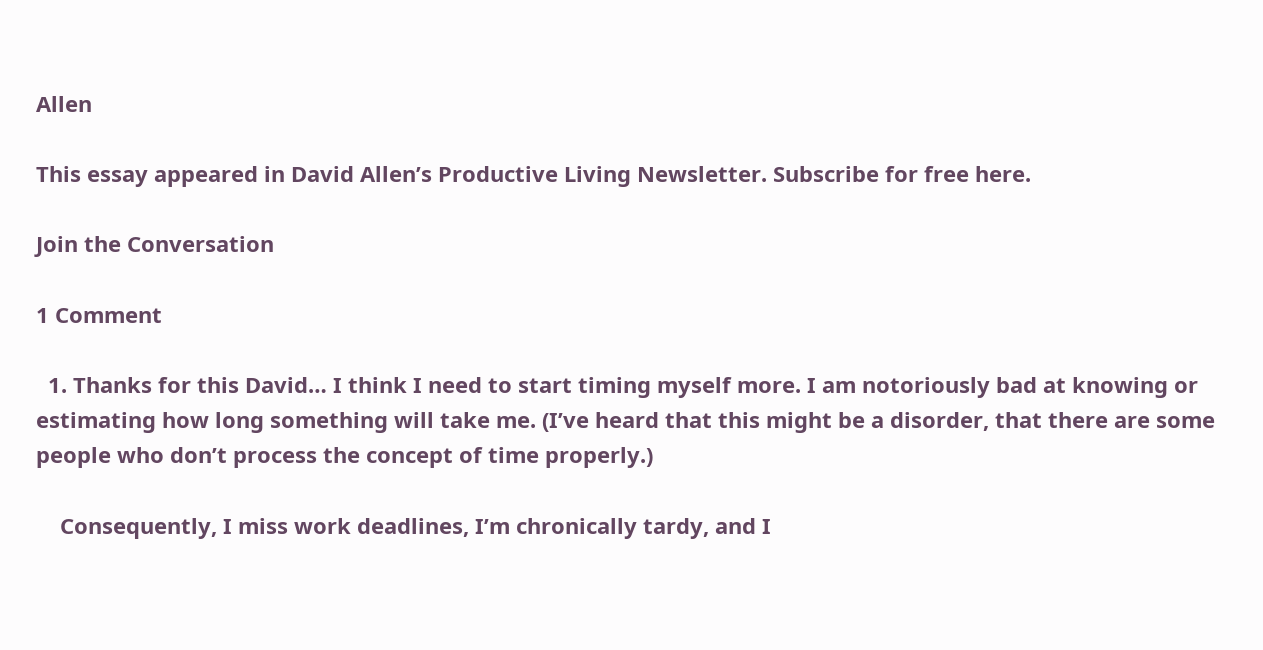Allen

This essay appeared in David Allen’s Productive Living Newsletter. Subscribe for free here.

Join the Conversation

1 Comment

  1. Thanks for this David… I think I need to start timing myself more. I am notoriously bad at knowing or estimating how long something will take me. (I’ve heard that this might be a disorder, that there are some people who don’t process the concept of time properly.)

    Consequently, I miss work deadlines, I’m chronically tardy, and I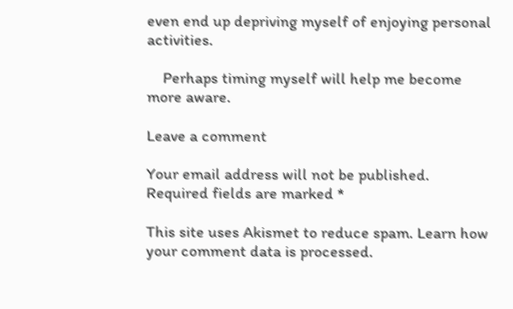even end up depriving myself of enjoying personal activities.

    Perhaps timing myself will help me become more aware.

Leave a comment

Your email address will not be published. Required fields are marked *

This site uses Akismet to reduce spam. Learn how your comment data is processed.